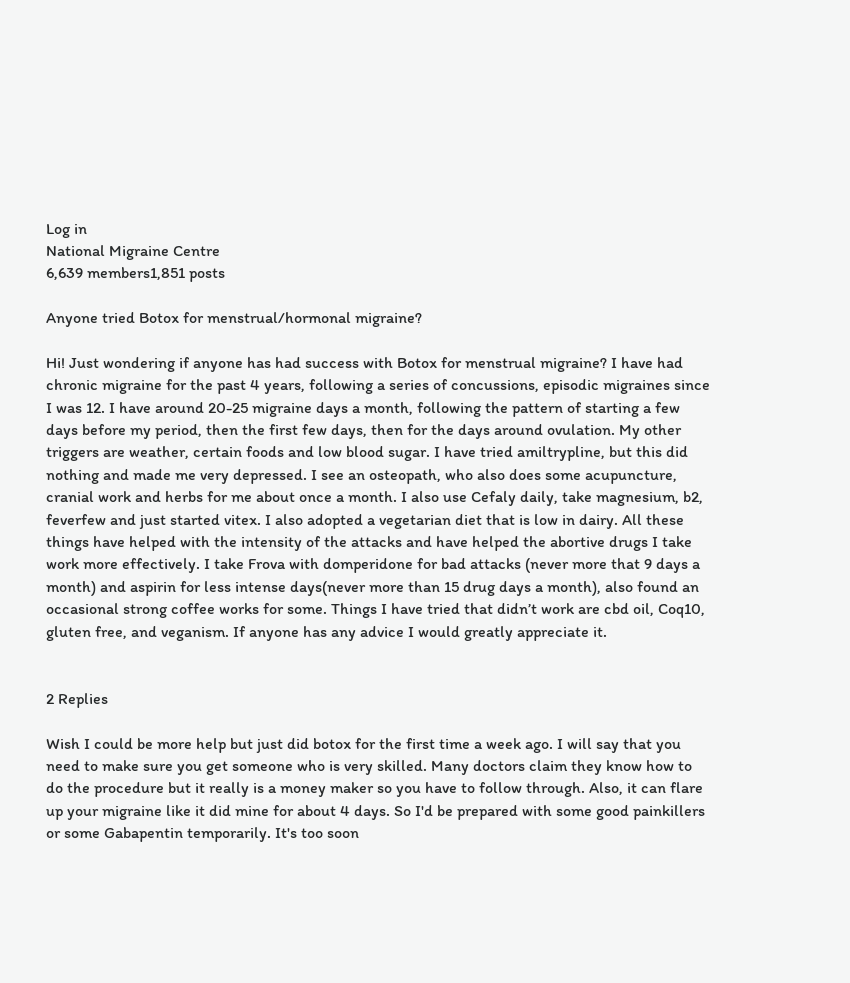Log in
National Migraine Centre
6,639 members1,851 posts

Anyone tried Botox for menstrual/hormonal migraine?

Hi! Just wondering if anyone has had success with Botox for menstrual migraine? I have had chronic migraine for the past 4 years, following a series of concussions, episodic migraines since I was 12. I have around 20-25 migraine days a month, following the pattern of starting a few days before my period, then the first few days, then for the days around ovulation. My other triggers are weather, certain foods and low blood sugar. I have tried amiltrypline, but this did nothing and made me very depressed. I see an osteopath, who also does some acupuncture, cranial work and herbs for me about once a month. I also use Cefaly daily, take magnesium, b2, feverfew and just started vitex. I also adopted a vegetarian diet that is low in dairy. All these things have helped with the intensity of the attacks and have helped the abortive drugs I take work more effectively. I take Frova with domperidone for bad attacks (never more that 9 days a month) and aspirin for less intense days(never more than 15 drug days a month), also found an occasional strong coffee works for some. Things I have tried that didn’t work are cbd oil, Coq10, gluten free, and veganism. If anyone has any advice I would greatly appreciate it.


2 Replies

Wish I could be more help but just did botox for the first time a week ago. I will say that you need to make sure you get someone who is very skilled. Many doctors claim they know how to do the procedure but it really is a money maker so you have to follow through. Also, it can flare up your migraine like it did mine for about 4 days. So I'd be prepared with some good painkillers or some Gabapentin temporarily. It's too soon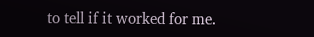to tell if it worked for me.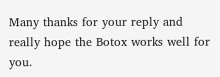Many thanks for your reply and really hope the Botox works well for you.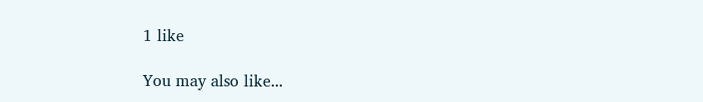1 like

You may also like...